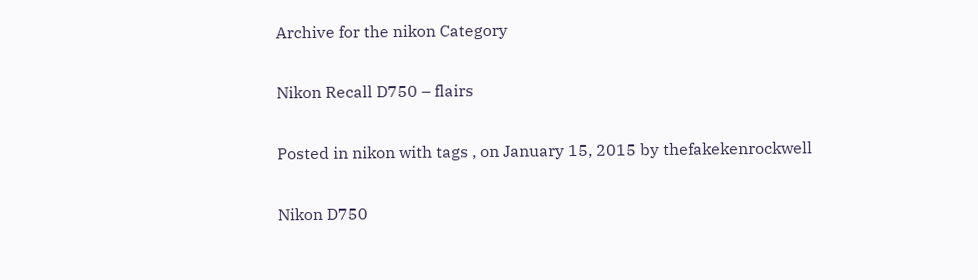Archive for the nikon Category

Nikon Recall D750 – flairs

Posted in nikon with tags , on January 15, 2015 by thefakekenrockwell

Nikon D750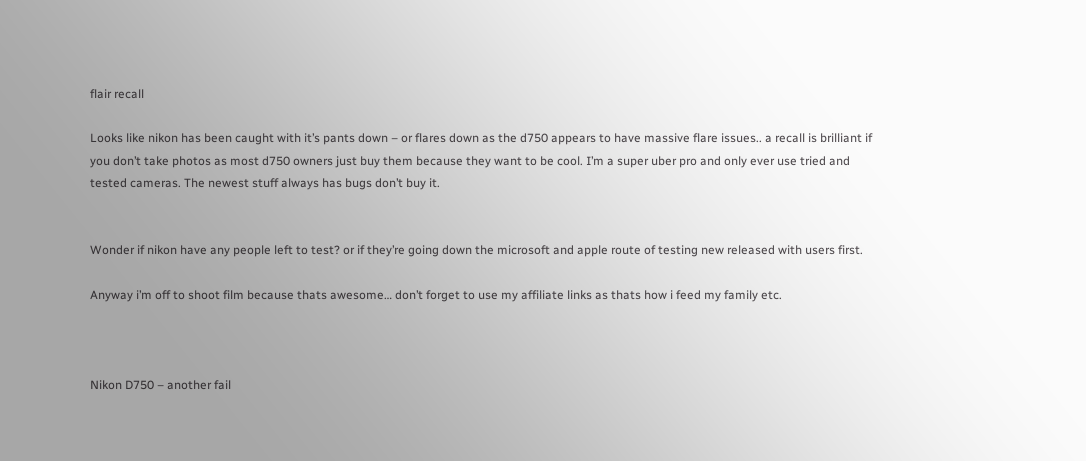flair recall

Looks like nikon has been caught with it’s pants down – or flares down as the d750 appears to have massive flare issues.. a recall is brilliant if you don’t take photos as most d750 owners just buy them because they want to be cool. I’m a super uber pro and only ever use tried and tested cameras. The newest stuff always has bugs don’t buy it.


Wonder if nikon have any people left to test? or if they’re going down the microsoft and apple route of testing new released with users first.

Anyway i’m off to shoot film because thats awesome… don’t forget to use my affiliate links as thats how i feed my family etc.



Nikon D750 – another fail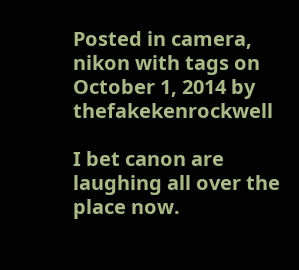Posted in camera, nikon with tags on October 1, 2014 by thefakekenrockwell

I bet canon are laughing all over the place now.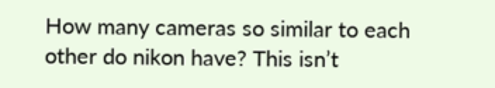How many cameras so similar to each other do nikon have? This isn’t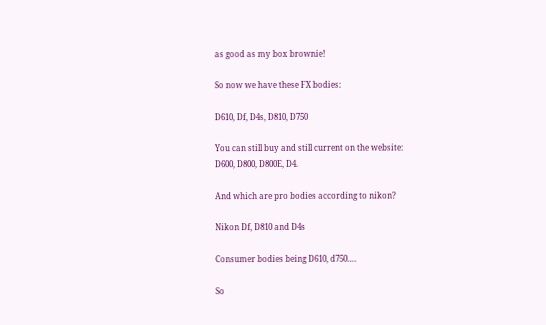as good as my box brownie!

So now we have these FX bodies:

D610, Df, D4s, D810, D750

You can still buy and still current on the website:
D600, D800, D800E, D4.

And which are pro bodies according to nikon?

Nikon Df, D810 and D4s

Consumer bodies being D610, d750….

So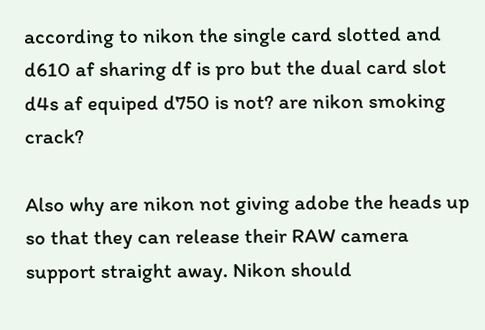according to nikon the single card slotted and d610 af sharing df is pro but the dual card slot d4s af equiped d750 is not? are nikon smoking crack?

Also why are nikon not giving adobe the heads up so that they can release their RAW camera support straight away. Nikon should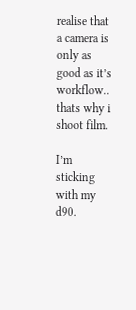realise that a camera is only as good as it’s workflow.. thats why i shoot film.

I’m sticking with my d90.